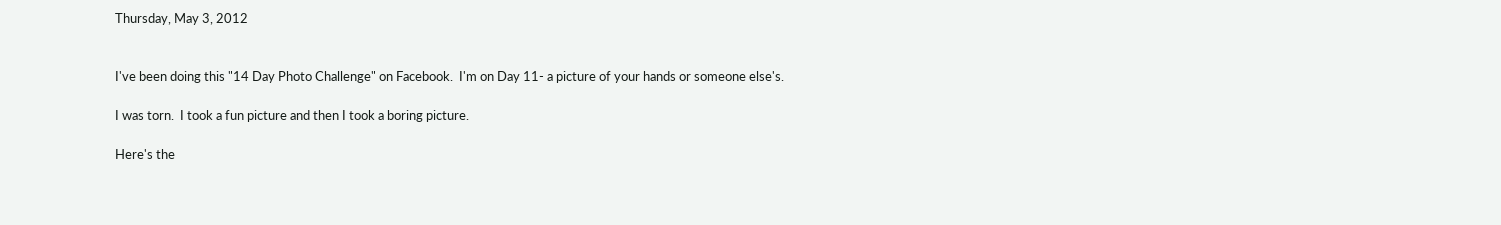Thursday, May 3, 2012


I've been doing this "14 Day Photo Challenge" on Facebook.  I'm on Day 11- a picture of your hands or someone else's.

I was torn.  I took a fun picture and then I took a boring picture.

Here's the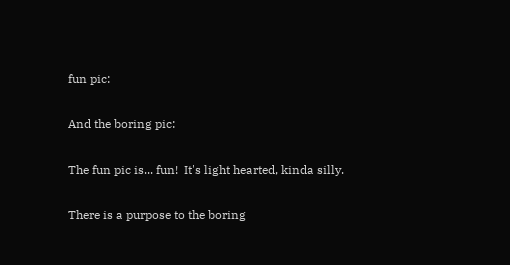fun pic:

And the boring pic:

The fun pic is... fun!  It's light hearted, kinda silly.

There is a purpose to the boring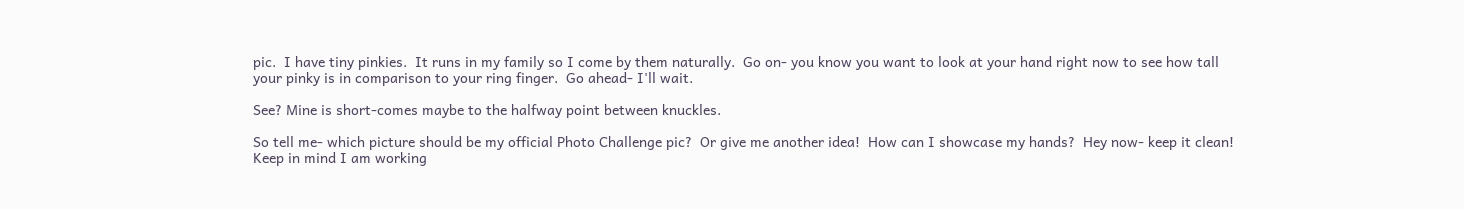pic.  I have tiny pinkies.  It runs in my family so I come by them naturally.  Go on- you know you want to look at your hand right now to see how tall your pinky is in comparison to your ring finger.  Go ahead- I'll wait.

See? Mine is short-comes maybe to the halfway point between knuckles.

So tell me- which picture should be my official Photo Challenge pic?  Or give me another idea!  How can I showcase my hands?  Hey now- keep it clean!  Keep in mind I am working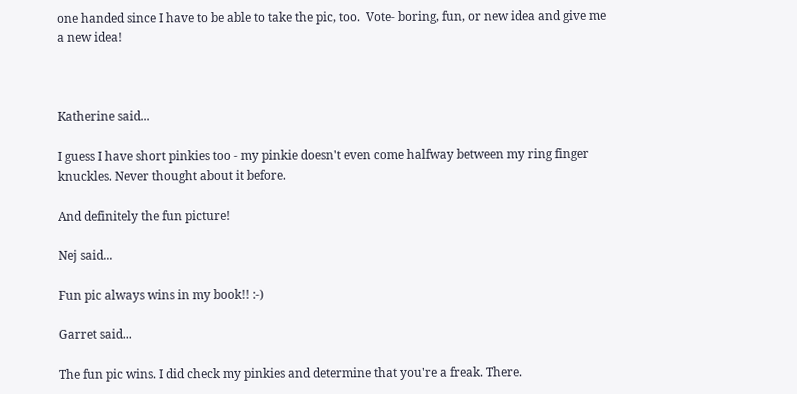one handed since I have to be able to take the pic, too.  Vote- boring, fun, or new idea and give me a new idea!



Katherine said...

I guess I have short pinkies too - my pinkie doesn't even come halfway between my ring finger knuckles. Never thought about it before.

And definitely the fun picture!

Nej said...

Fun pic always wins in my book!! :-)

Garret said...

The fun pic wins. I did check my pinkies and determine that you're a freak. There.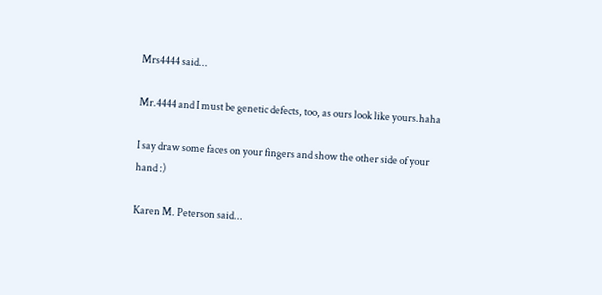Mrs4444 said...

Mr.4444 and I must be genetic defects, too, as ours look like yours.haha

I say draw some faces on your fingers and show the other side of your hand :)

Karen M. Peterson said...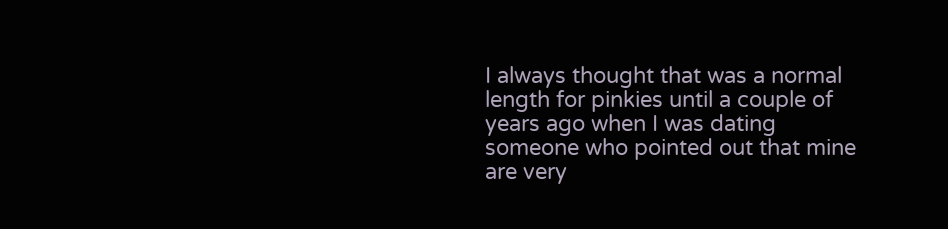I always thought that was a normal length for pinkies until a couple of years ago when I was dating someone who pointed out that mine are very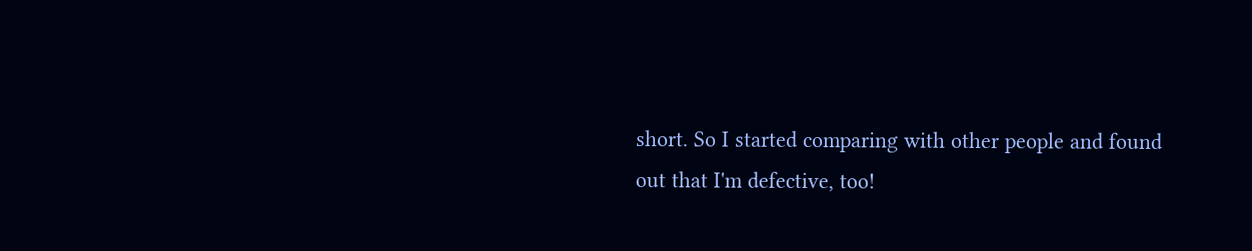short. So I started comparing with other people and found out that I'm defective, too!